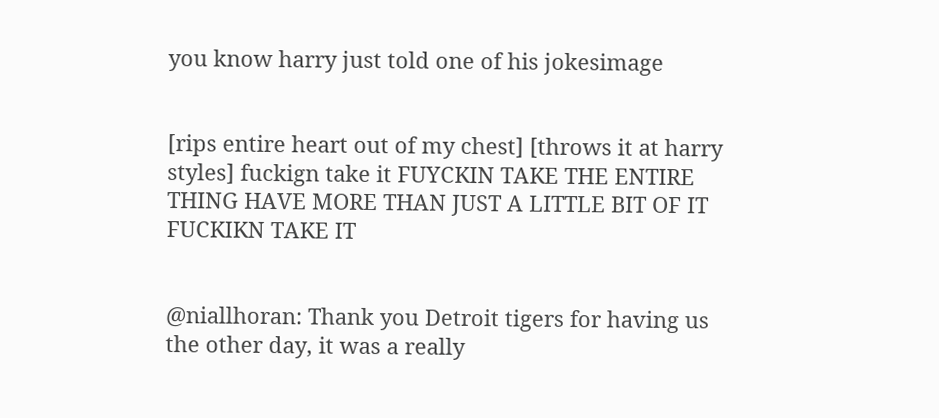you know harry just told one of his jokesimage


[rips entire heart out of my chest] [throws it at harry styles] fuckign take it FUYCKIN TAKE THE ENTIRE THING HAVE MORE THAN JUST A LITTLE BIT OF IT FUCKIKN TAKE IT


@niallhoran: Thank you Detroit tigers for having us the other day, it was a really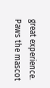great experience. Paws the mascot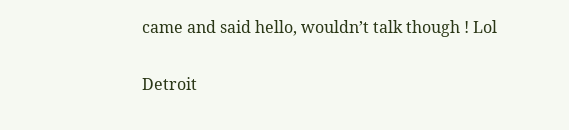came and said hello, wouldn’t talk though ! Lol

Detroit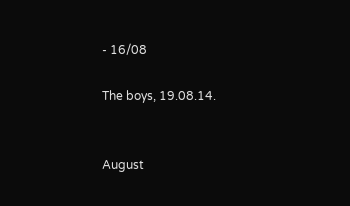- 16/08

The boys, 19.08.14.


August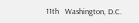11th   Washington, D.C.